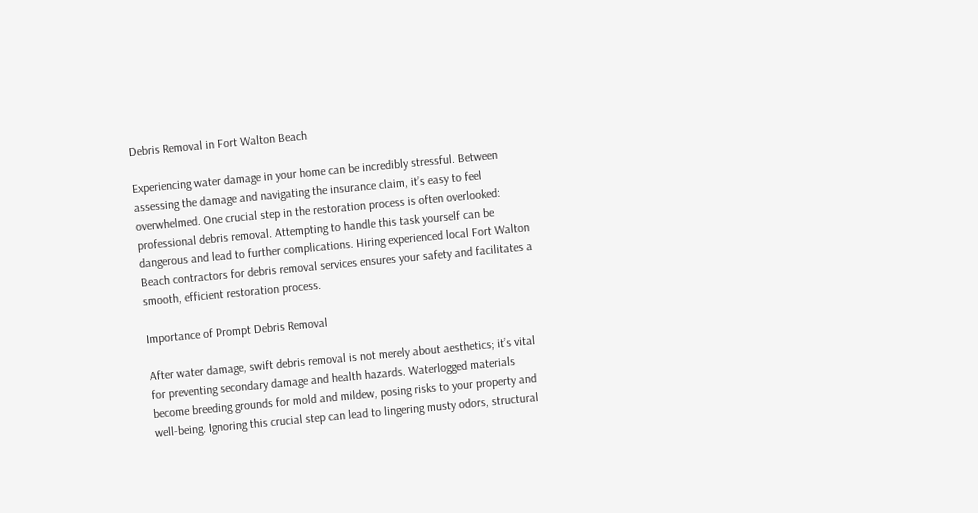Debris Removal in Fort Walton Beach

Experiencing water damage in your home can be incredibly stressful. Between assessing the damage and navigating the insurance claim, it’s easy to feel overwhelmed. One crucial step in the restoration process is often overlooked: professional debris removal. Attempting to handle this task yourself can be dangerous and lead to further complications. Hiring experienced local Fort Walton Beach contractors for debris removal services ensures your safety and facilitates a smooth, efficient restoration process.

Importance of Prompt Debris Removal

After water damage, swift debris removal is not merely about aesthetics; it’s vital for preventing secondary damage and health hazards. Waterlogged materials become breeding grounds for mold and mildew, posing risks to your property and well-being. Ignoring this crucial step can lead to lingering musty odors, structural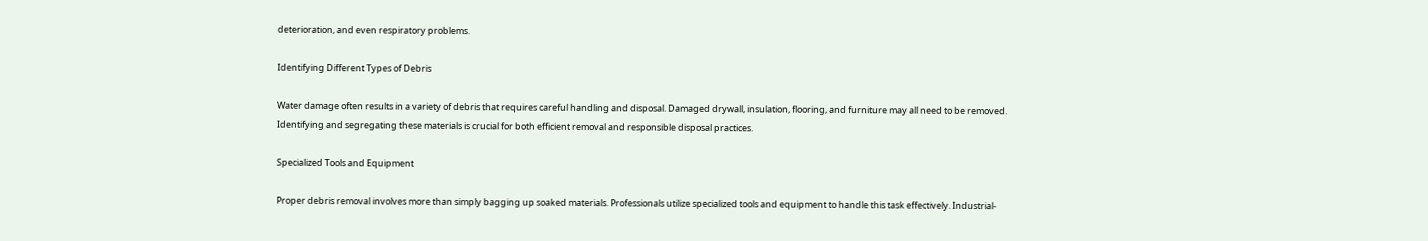deterioration, and even respiratory problems.

Identifying Different Types of Debris

Water damage often results in a variety of debris that requires careful handling and disposal. Damaged drywall, insulation, flooring, and furniture may all need to be removed. Identifying and segregating these materials is crucial for both efficient removal and responsible disposal practices.

Specialized Tools and Equipment

Proper debris removal involves more than simply bagging up soaked materials. Professionals utilize specialized tools and equipment to handle this task effectively. Industrial-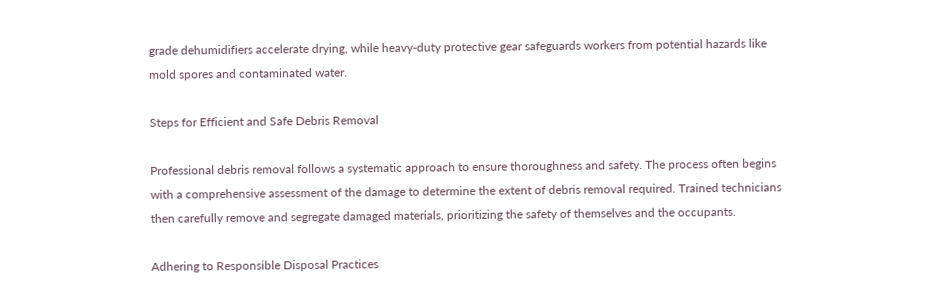grade dehumidifiers accelerate drying, while heavy-duty protective gear safeguards workers from potential hazards like mold spores and contaminated water.

Steps for Efficient and Safe Debris Removal

Professional debris removal follows a systematic approach to ensure thoroughness and safety. The process often begins with a comprehensive assessment of the damage to determine the extent of debris removal required. Trained technicians then carefully remove and segregate damaged materials, prioritizing the safety of themselves and the occupants.

Adhering to Responsible Disposal Practices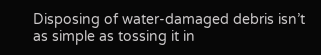Disposing of water-damaged debris isn’t as simple as tossing it in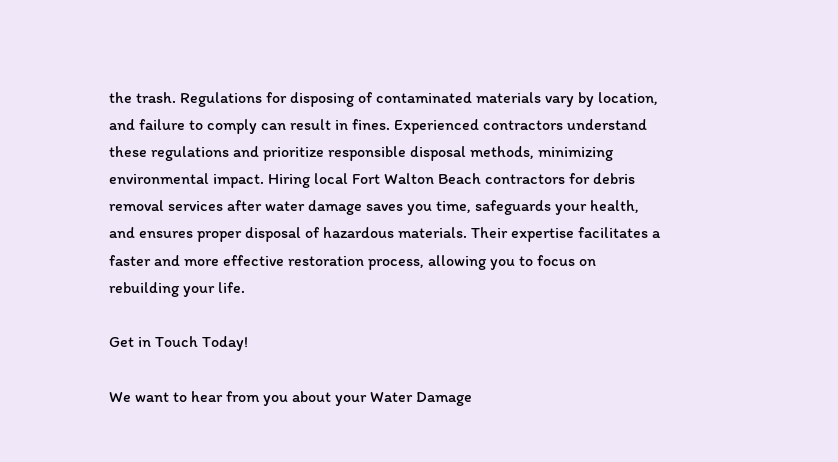the trash. Regulations for disposing of contaminated materials vary by location, and failure to comply can result in fines. Experienced contractors understand these regulations and prioritize responsible disposal methods, minimizing environmental impact. Hiring local Fort Walton Beach contractors for debris removal services after water damage saves you time, safeguards your health, and ensures proper disposal of hazardous materials. Their expertise facilitates a faster and more effective restoration process, allowing you to focus on rebuilding your life.

Get in Touch Today!

We want to hear from you about your Water Damage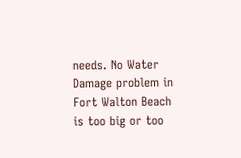needs. No Water Damage problem in Fort Walton Beach is too big or too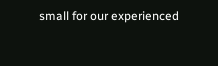small for our experienced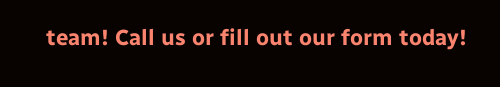team! Call us or fill out our form today!